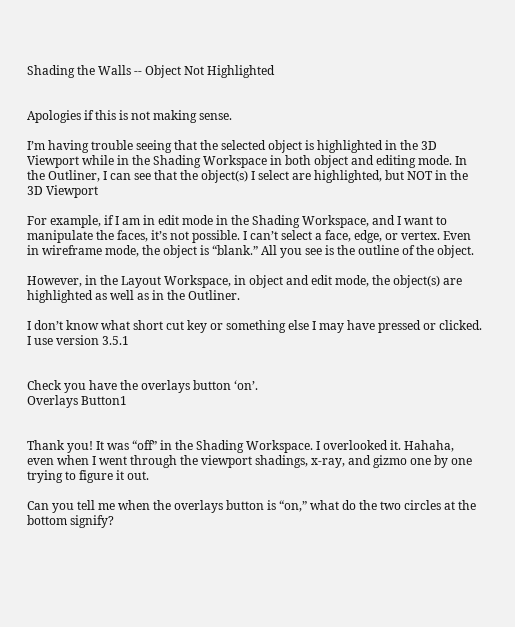Shading the Walls -- Object Not Highlighted


Apologies if this is not making sense.

I’m having trouble seeing that the selected object is highlighted in the 3D Viewport while in the Shading Workspace in both object and editing mode. In the Outliner, I can see that the object(s) I select are highlighted, but NOT in the 3D Viewport

For example, if I am in edit mode in the Shading Workspace, and I want to manipulate the faces, it’s not possible. I can’t select a face, edge, or vertex. Even in wireframe mode, the object is “blank.” All you see is the outline of the object.

However, in the Layout Workspace, in object and edit mode, the object(s) are highlighted as well as in the Outliner.

I don’t know what short cut key or something else I may have pressed or clicked. I use version 3.5.1


Check you have the overlays button ‘on’.
Overlays Button1


Thank you! It was “off” in the Shading Workspace. I overlooked it. Hahaha, even when I went through the viewport shadings, x-ray, and gizmo one by one trying to figure it out.

Can you tell me when the overlays button is “on,” what do the two circles at the bottom signify?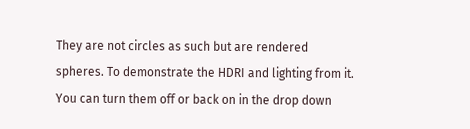They are not circles as such but are rendered spheres. To demonstrate the HDRI and lighting from it.
You can turn them off or back on in the drop down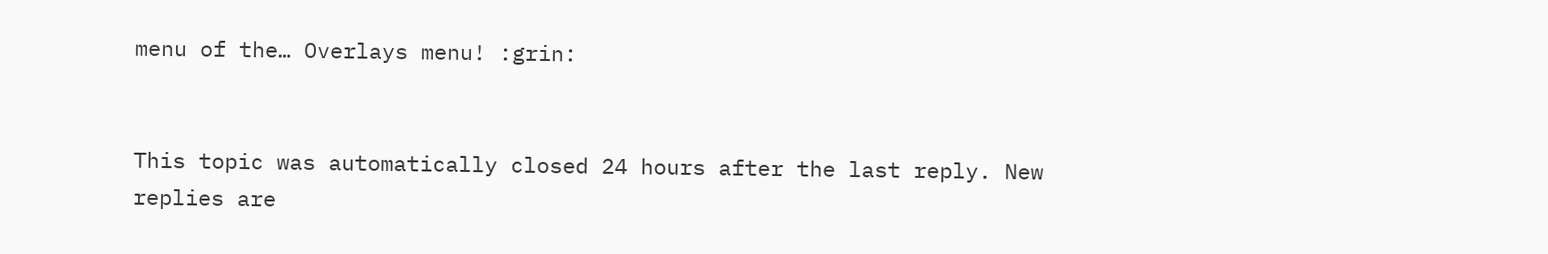menu of the… Overlays menu! :grin:


This topic was automatically closed 24 hours after the last reply. New replies are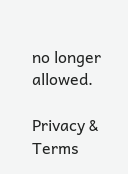no longer allowed.

Privacy & Terms